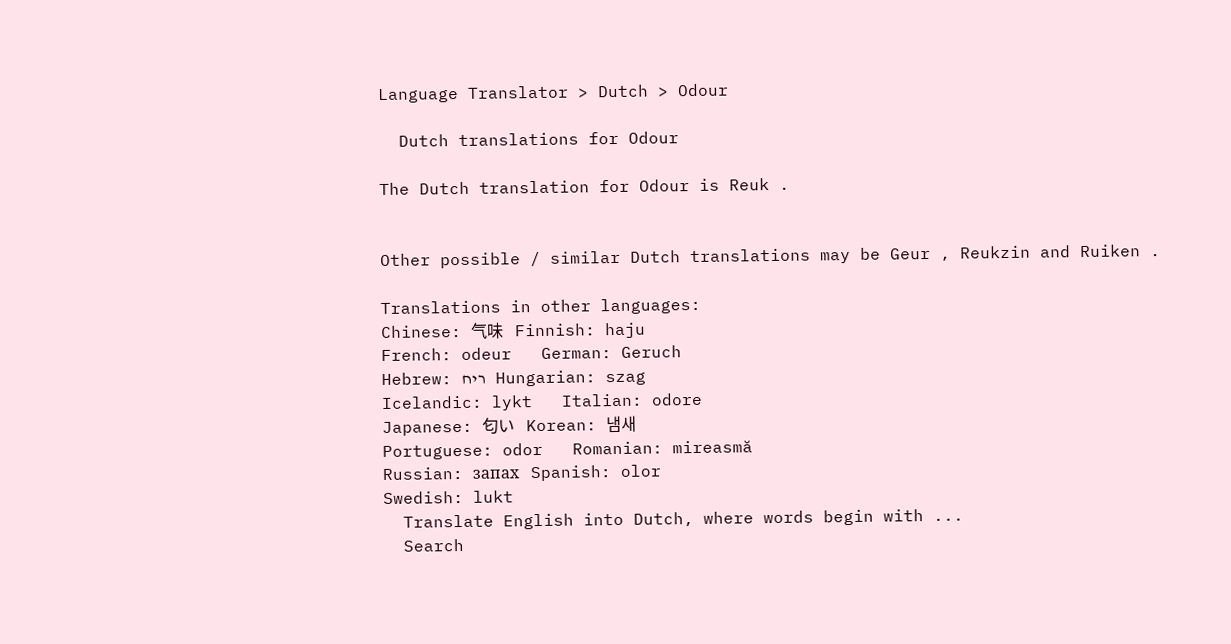Language Translator > Dutch > Odour

  Dutch translations for Odour

The Dutch translation for Odour is Reuk .


Other possible / similar Dutch translations may be Geur , Reukzin and Ruiken .

Translations in other languages:
Chinese: 气味   Finnish: haju
French: odeur   German: Geruch
Hebrew: ריח   Hungarian: szag
Icelandic: lykt   Italian: odore
Japanese: 匂い   Korean: 냄새
Portuguese: odor   Romanian: mireasmă
Russian: запах   Spanish: olor
Swedish: lukt
  Translate English into Dutch, where words begin with ...
  Search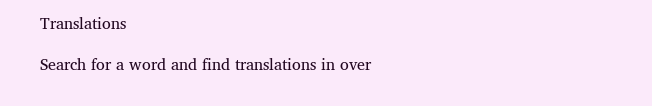Translations

Search for a word and find translations in over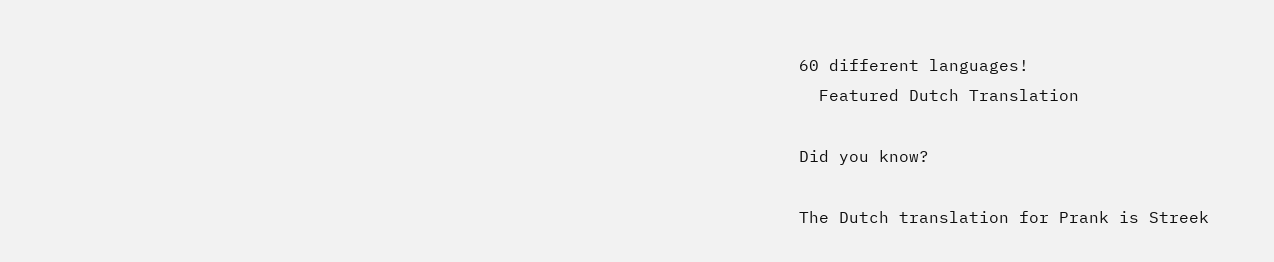60 different languages!
  Featured Dutch Translation

Did you know?

The Dutch translation for Prank is Streek